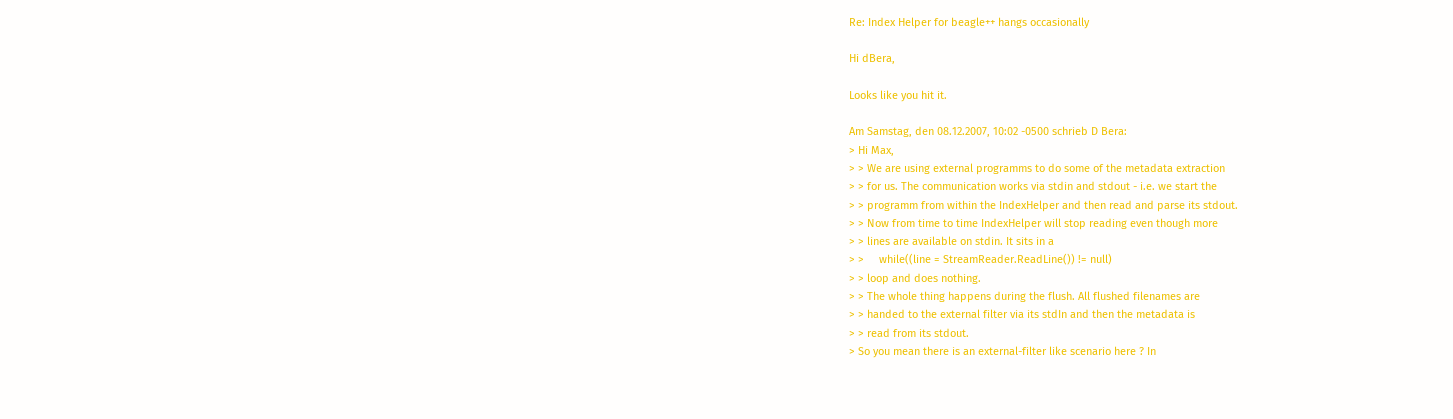Re: Index Helper for beagle++ hangs occasionally

Hi dBera,

Looks like you hit it.

Am Samstag, den 08.12.2007, 10:02 -0500 schrieb D Bera:
> Hi Max,
> > We are using external programms to do some of the metadata extraction
> > for us. The communication works via stdin and stdout - i.e. we start the
> > programm from within the IndexHelper and then read and parse its stdout.
> > Now from time to time IndexHelper will stop reading even though more
> > lines are available on stdin. It sits in a
> >     while((line = StreamReader.ReadLine()) != null)
> > loop and does nothing.
> > The whole thing happens during the flush. All flushed filenames are
> > handed to the external filter via its stdIn and then the metadata is
> > read from its stdout.
> So you mean there is an external-filter like scenario here ? In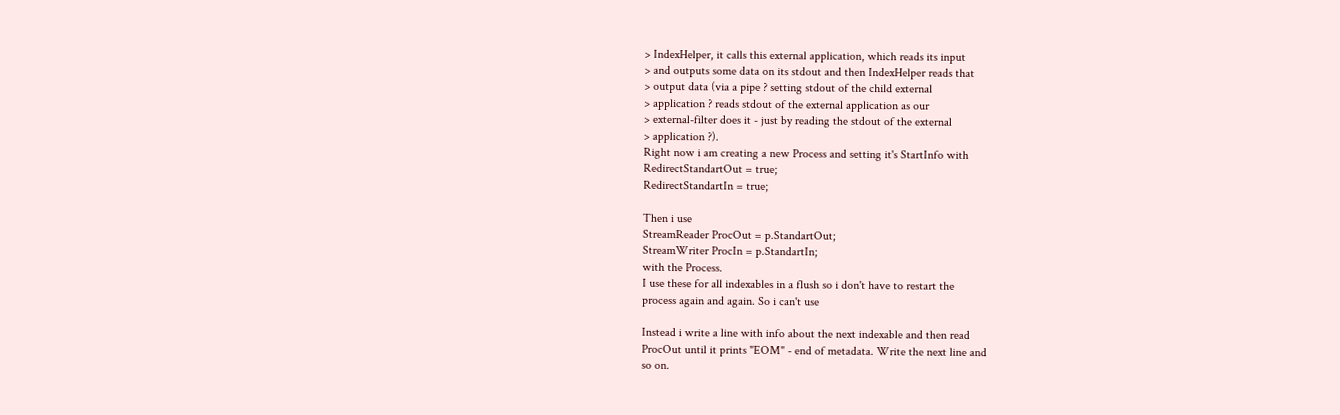> IndexHelper, it calls this external application, which reads its input
> and outputs some data on its stdout and then IndexHelper reads that
> output data (via a pipe ? setting stdout of the child external
> application ? reads stdout of the external application as our
> external-filter does it - just by reading the stdout of the external
> application ?).
Right now i am creating a new Process and setting it's StartInfo with
RedirectStandartOut = true;
RedirectStandartIn = true;

Then i use
StreamReader ProcOut = p.StandartOut;
StreamWriter ProcIn = p.StandartIn;
with the Process.
I use these for all indexables in a flush so i don't have to restart the
process again and again. So i can't use

Instead i write a line with info about the next indexable and then read
ProcOut until it prints "EOM" - end of metadata. Write the next line and
so on.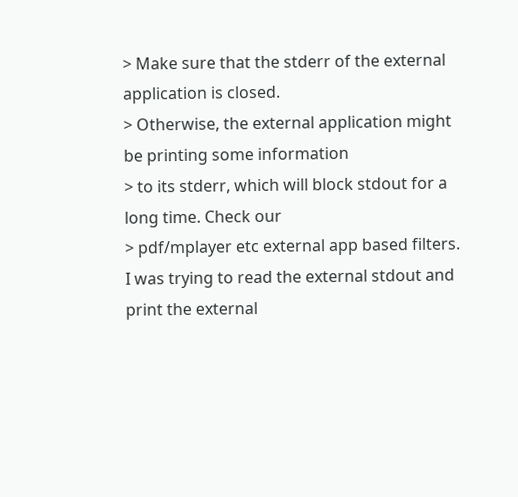> Make sure that the stderr of the external application is closed.
> Otherwise, the external application might be printing some information
> to its stderr, which will block stdout for a long time. Check our
> pdf/mplayer etc external app based filters.
I was trying to read the external stdout and print the external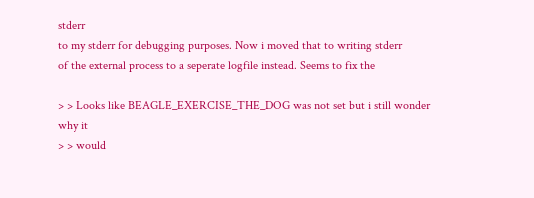stderr
to my stderr for debugging purposes. Now i moved that to writing stderr
of the external process to a seperate logfile instead. Seems to fix the

> > Looks like BEAGLE_EXERCISE_THE_DOG was not set but i still wonder why it
> > would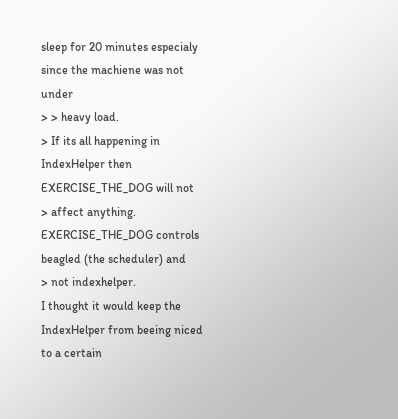sleep for 20 minutes especialy since the machiene was not under
> > heavy load.
> If its all happening in IndexHelper then EXERCISE_THE_DOG will not
> affect anything. EXERCISE_THE_DOG controls beagled (the scheduler) and
> not indexhelper.
I thought it would keep the IndexHelper from beeing niced to a certain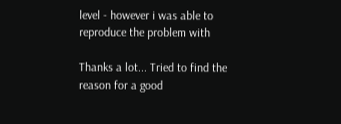level - however i was able to reproduce the problem with

Thanks a lot... Tried to find the reason for a good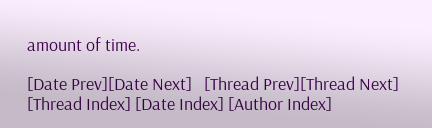amount of time.

[Date Prev][Date Next]   [Thread Prev][Thread Next]   [Thread Index] [Date Index] [Author Index]